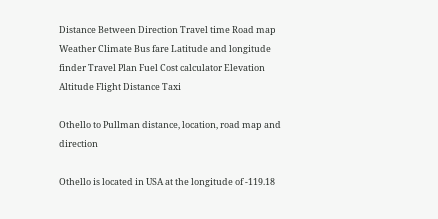Distance Between Direction Travel time Road map Weather Climate Bus fare Latitude and longitude finder Travel Plan Fuel Cost calculator Elevation Altitude Flight Distance Taxi

Othello to Pullman distance, location, road map and direction

Othello is located in USA at the longitude of -119.18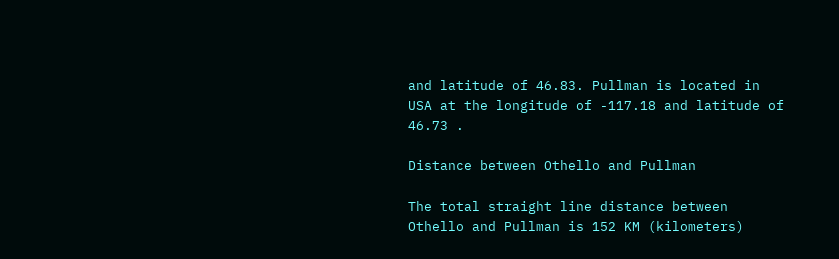and latitude of 46.83. Pullman is located in USA at the longitude of -117.18 and latitude of 46.73 .

Distance between Othello and Pullman

The total straight line distance between Othello and Pullman is 152 KM (kilometers)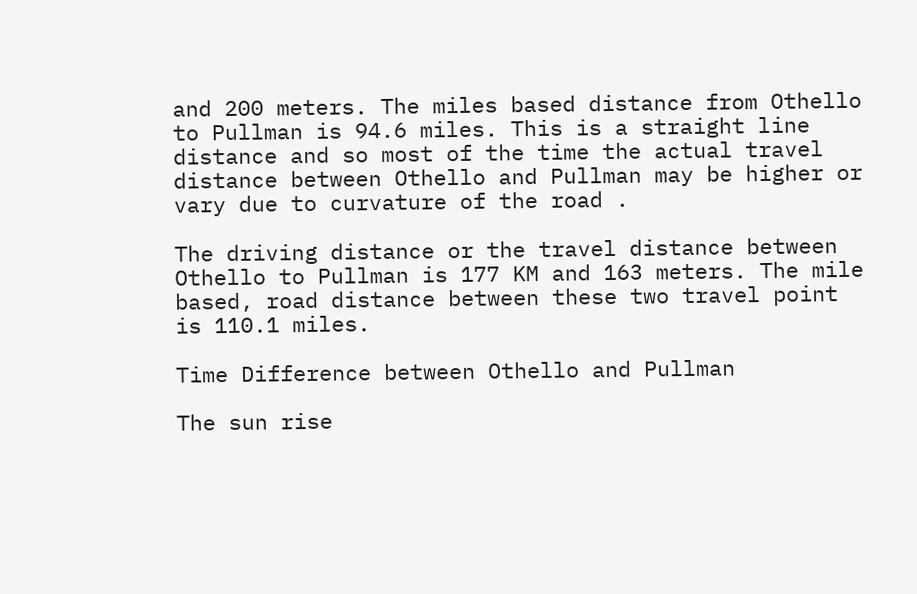and 200 meters. The miles based distance from Othello to Pullman is 94.6 miles. This is a straight line distance and so most of the time the actual travel distance between Othello and Pullman may be higher or vary due to curvature of the road .

The driving distance or the travel distance between Othello to Pullman is 177 KM and 163 meters. The mile based, road distance between these two travel point is 110.1 miles.

Time Difference between Othello and Pullman

The sun rise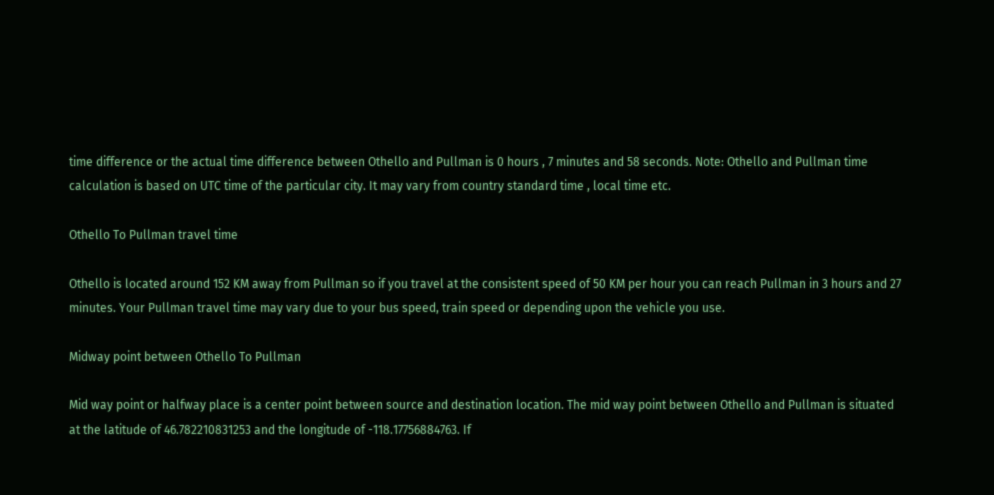time difference or the actual time difference between Othello and Pullman is 0 hours , 7 minutes and 58 seconds. Note: Othello and Pullman time calculation is based on UTC time of the particular city. It may vary from country standard time , local time etc.

Othello To Pullman travel time

Othello is located around 152 KM away from Pullman so if you travel at the consistent speed of 50 KM per hour you can reach Pullman in 3 hours and 27 minutes. Your Pullman travel time may vary due to your bus speed, train speed or depending upon the vehicle you use.

Midway point between Othello To Pullman

Mid way point or halfway place is a center point between source and destination location. The mid way point between Othello and Pullman is situated at the latitude of 46.782210831253 and the longitude of -118.17756884763. If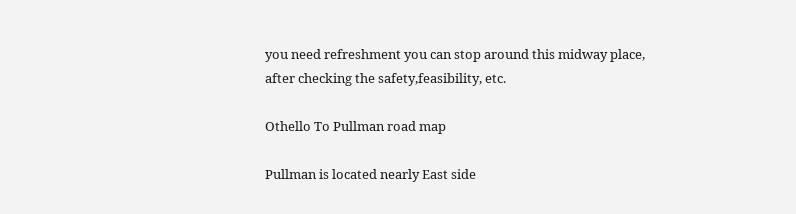you need refreshment you can stop around this midway place, after checking the safety,feasibility, etc.

Othello To Pullman road map

Pullman is located nearly East side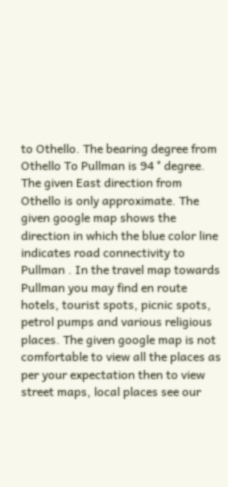to Othello. The bearing degree from Othello To Pullman is 94 ° degree. The given East direction from Othello is only approximate. The given google map shows the direction in which the blue color line indicates road connectivity to Pullman . In the travel map towards Pullman you may find en route hotels, tourist spots, picnic spots, petrol pumps and various religious places. The given google map is not comfortable to view all the places as per your expectation then to view street maps, local places see our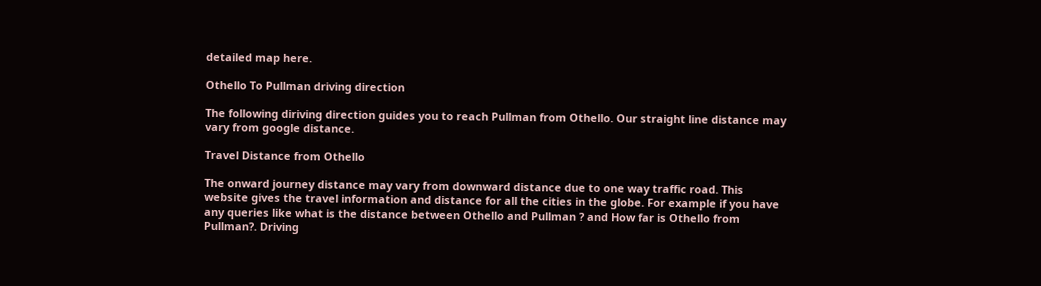detailed map here.

Othello To Pullman driving direction

The following diriving direction guides you to reach Pullman from Othello. Our straight line distance may vary from google distance.

Travel Distance from Othello

The onward journey distance may vary from downward distance due to one way traffic road. This website gives the travel information and distance for all the cities in the globe. For example if you have any queries like what is the distance between Othello and Pullman ? and How far is Othello from Pullman?. Driving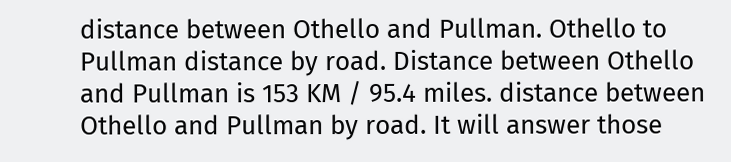distance between Othello and Pullman. Othello to Pullman distance by road. Distance between Othello and Pullman is 153 KM / 95.4 miles. distance between Othello and Pullman by road. It will answer those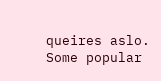queires aslo. Some popular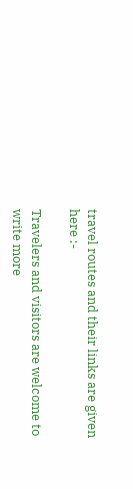travel routes and their links are given here :-

Travelers and visitors are welcome to write more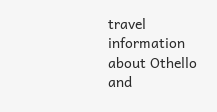travel information about Othello and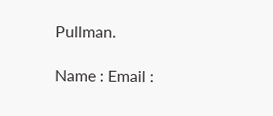Pullman.

Name : Email :